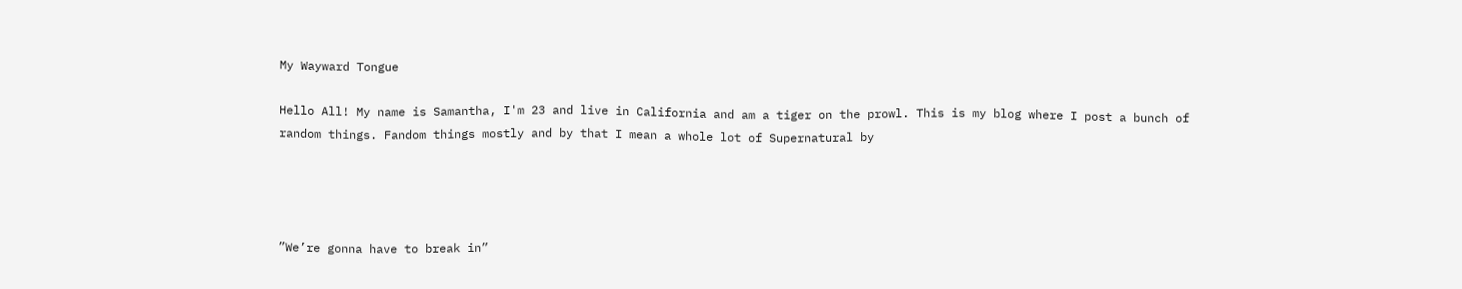My Wayward Tongue

Hello All! My name is Samantha, I'm 23 and live in California and am a tiger on the prowl. This is my blog where I post a bunch of random things. Fandom things mostly and by that I mean a whole lot of Supernatural by




”We’re gonna have to break in”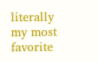literally my most favorite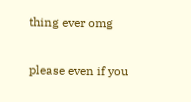thing ever omg

please even if you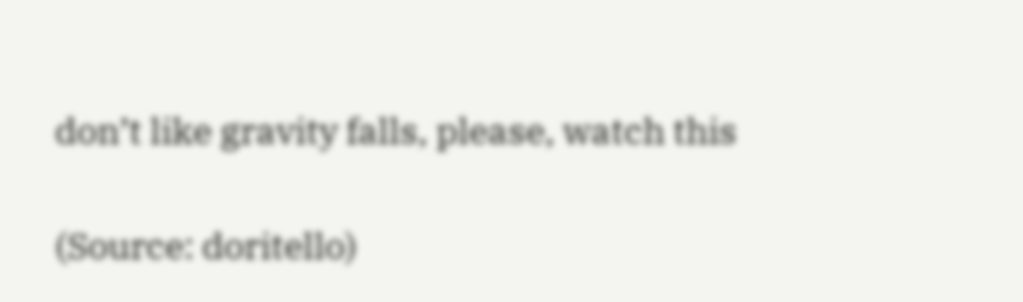don’t like gravity falls, please, watch this

(Source: doritello)